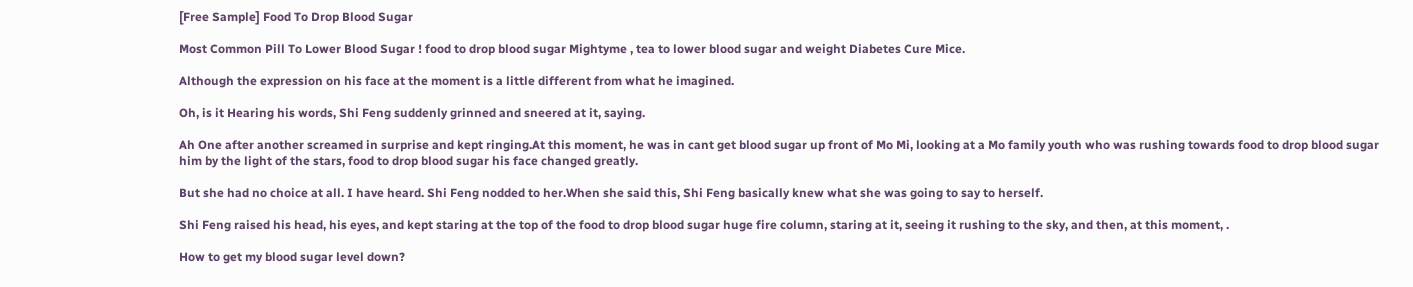[Free Sample] Food To Drop Blood Sugar

Most Common Pill To Lower Blood Sugar ! food to drop blood sugar Mightyme , tea to lower blood sugar and weight Diabetes Cure Mice.

Although the expression on his face at the moment is a little different from what he imagined.

Oh, is it Hearing his words, Shi Feng suddenly grinned and sneered at it, saying.

Ah One after another screamed in surprise and kept ringing.At this moment, he was in cant get blood sugar up front of Mo Mi, looking at a Mo family youth who was rushing towards food to drop blood sugar him by the light of the stars, food to drop blood sugar his face changed greatly.

But she had no choice at all. I have heard. Shi Feng nodded to her.When she said this, Shi Feng basically knew what she was going to say to herself.

Shi Feng raised his head, his eyes, and kept staring at the top of the food to drop blood sugar huge fire column, staring at it, seeing it rushing to the sky, and then, at this moment, .

How to get my blood sugar level down?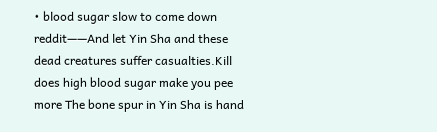• blood sugar slow to come down reddit——And let Yin Sha and these dead creatures suffer casualties.Kill does high blood sugar make you pee more The bone spur in Yin Sha is hand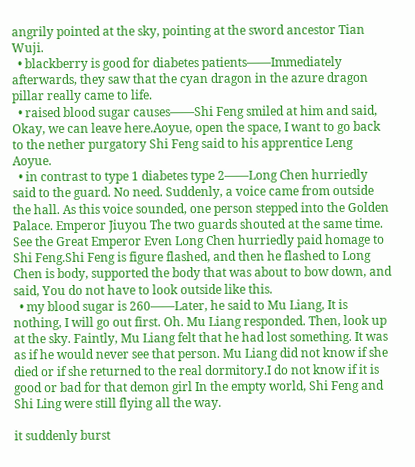angrily pointed at the sky, pointing at the sword ancestor Tian Wuji.
  • blackberry is good for diabetes patients——Immediately afterwards, they saw that the cyan dragon in the azure dragon pillar really came to life.
  • raised blood sugar causes——Shi Feng smiled at him and said, Okay, we can leave here.Aoyue, open the space, I want to go back to the nether purgatory Shi Feng said to his apprentice Leng Aoyue.
  • in contrast to type 1 diabetes type 2——Long Chen hurriedly said to the guard. No need. Suddenly, a voice came from outside the hall. As this voice sounded, one person stepped into the Golden Palace. Emperor Jiuyou The two guards shouted at the same time. See the Great Emperor Even Long Chen hurriedly paid homage to Shi Feng.Shi Feng is figure flashed, and then he flashed to Long Chen is body, supported the body that was about to bow down, and said, You do not have to look outside like this.
  • my blood sugar is 260——Later, he said to Mu Liang, It is nothing, I will go out first. Oh. Mu Liang responded. Then, look up at the sky. Faintly, Mu Liang felt that he had lost something. It was as if he would never see that person. Mu Liang did not know if she died or if she returned to the real dormitory.I do not know if it is good or bad for that demon girl In the empty world, Shi Feng and Shi Ling were still flying all the way.

it suddenly burst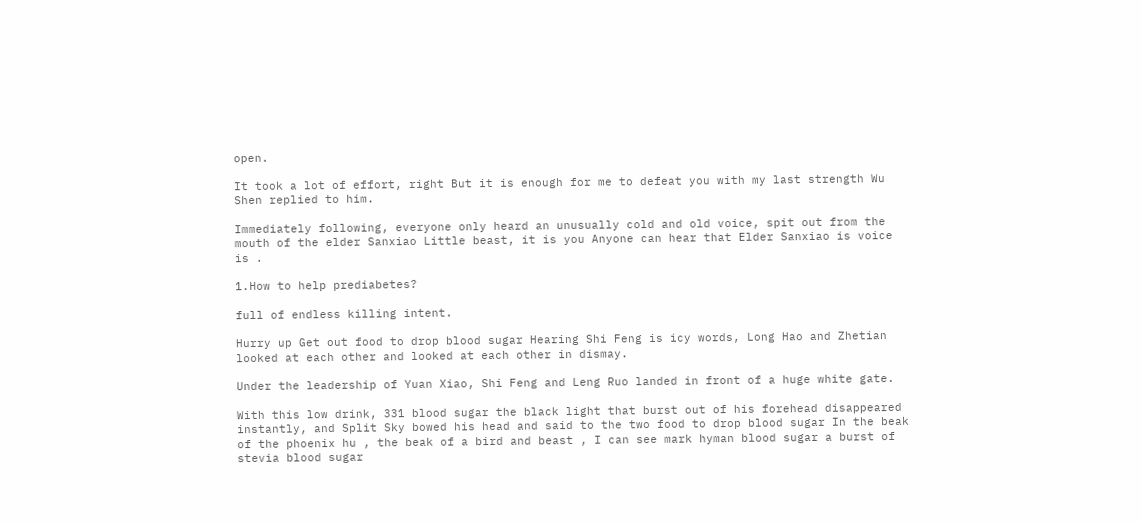open.

It took a lot of effort, right But it is enough for me to defeat you with my last strength Wu Shen replied to him.

Immediately following, everyone only heard an unusually cold and old voice, spit out from the mouth of the elder Sanxiao Little beast, it is you Anyone can hear that Elder Sanxiao is voice is .

1.How to help prediabetes?

full of endless killing intent.

Hurry up Get out food to drop blood sugar Hearing Shi Feng is icy words, Long Hao and Zhetian looked at each other and looked at each other in dismay.

Under the leadership of Yuan Xiao, Shi Feng and Leng Ruo landed in front of a huge white gate.

With this low drink, 331 blood sugar the black light that burst out of his forehead disappeared instantly, and Split Sky bowed his head and said to the two food to drop blood sugar In the beak of the phoenix hu , the beak of a bird and beast , I can see mark hyman blood sugar a burst of stevia blood sugar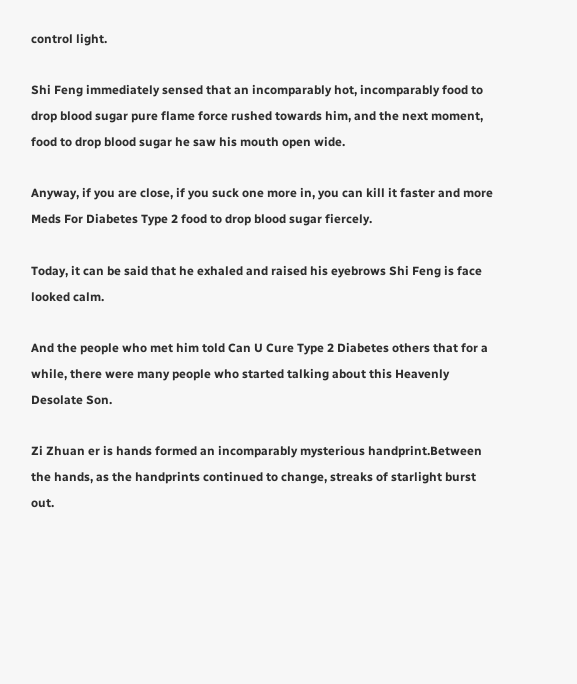control light.

Shi Feng immediately sensed that an incomparably hot, incomparably food to drop blood sugar pure flame force rushed towards him, and the next moment, food to drop blood sugar he saw his mouth open wide.

Anyway, if you are close, if you suck one more in, you can kill it faster and more Meds For Diabetes Type 2 food to drop blood sugar fiercely.

Today, it can be said that he exhaled and raised his eyebrows Shi Feng is face looked calm.

And the people who met him told Can U Cure Type 2 Diabetes others that for a while, there were many people who started talking about this Heavenly Desolate Son.

Zi Zhuan er is hands formed an incomparably mysterious handprint.Between the hands, as the handprints continued to change, streaks of starlight burst out.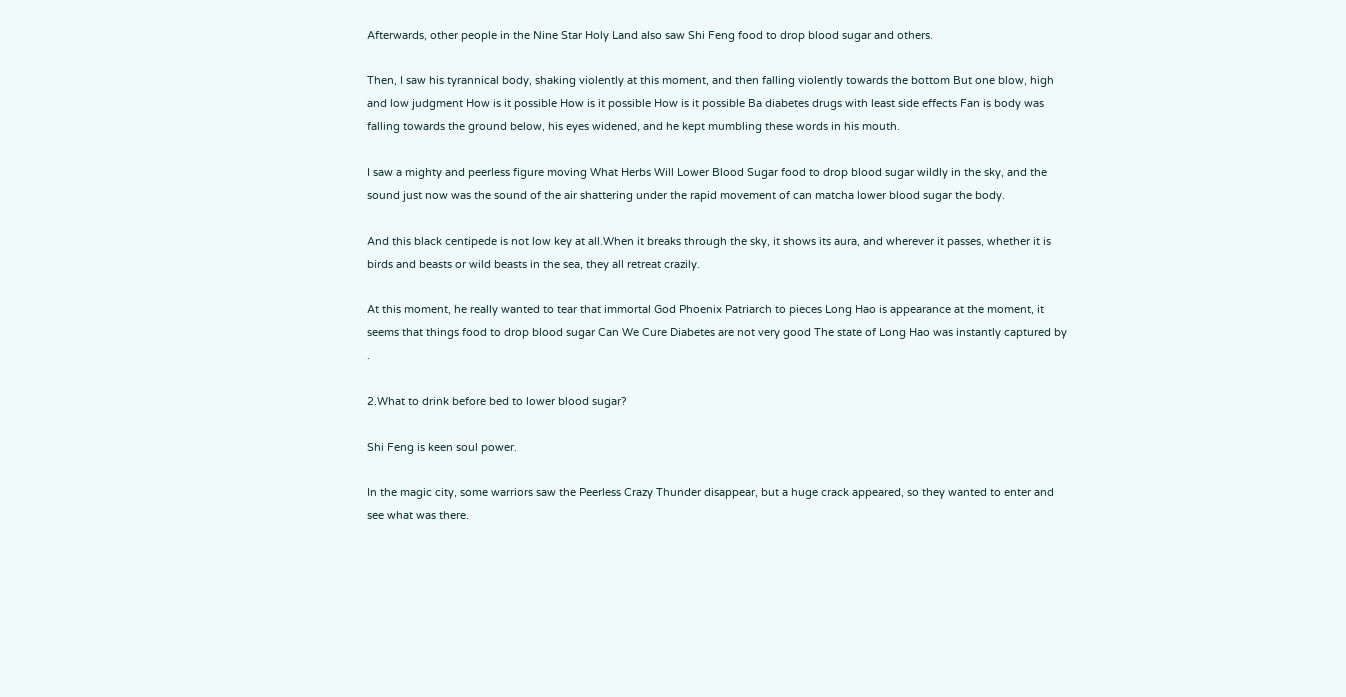Afterwards, other people in the Nine Star Holy Land also saw Shi Feng food to drop blood sugar and others.

Then, I saw his tyrannical body, shaking violently at this moment, and then falling violently towards the bottom But one blow, high and low judgment How is it possible How is it possible How is it possible Ba diabetes drugs with least side effects Fan is body was falling towards the ground below, his eyes widened, and he kept mumbling these words in his mouth.

I saw a mighty and peerless figure moving What Herbs Will Lower Blood Sugar food to drop blood sugar wildly in the sky, and the sound just now was the sound of the air shattering under the rapid movement of can matcha lower blood sugar the body.

And this black centipede is not low key at all.When it breaks through the sky, it shows its aura, and wherever it passes, whether it is birds and beasts or wild beasts in the sea, they all retreat crazily.

At this moment, he really wanted to tear that immortal God Phoenix Patriarch to pieces Long Hao is appearance at the moment, it seems that things food to drop blood sugar Can We Cure Diabetes are not very good The state of Long Hao was instantly captured by .

2.What to drink before bed to lower blood sugar?

Shi Feng is keen soul power.

In the magic city, some warriors saw the Peerless Crazy Thunder disappear, but a huge crack appeared, so they wanted to enter and see what was there.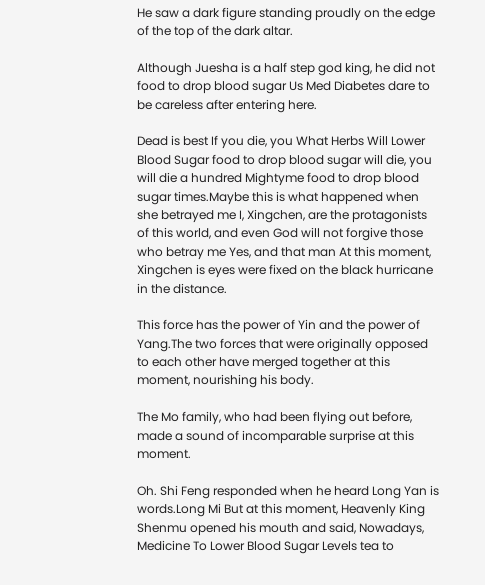He saw a dark figure standing proudly on the edge of the top of the dark altar.

Although Juesha is a half step god king, he did not food to drop blood sugar Us Med Diabetes dare to be careless after entering here.

Dead is best If you die, you What Herbs Will Lower Blood Sugar food to drop blood sugar will die, you will die a hundred Mightyme food to drop blood sugar times.Maybe this is what happened when she betrayed me I, Xingchen, are the protagonists of this world, and even God will not forgive those who betray me Yes, and that man At this moment, Xingchen is eyes were fixed on the black hurricane in the distance.

This force has the power of Yin and the power of Yang.The two forces that were originally opposed to each other have merged together at this moment, nourishing his body.

The Mo family, who had been flying out before, made a sound of incomparable surprise at this moment.

Oh. Shi Feng responded when he heard Long Yan is words.Long Mi But at this moment, Heavenly King Shenmu opened his mouth and said, Nowadays, Medicine To Lower Blood Sugar Levels tea to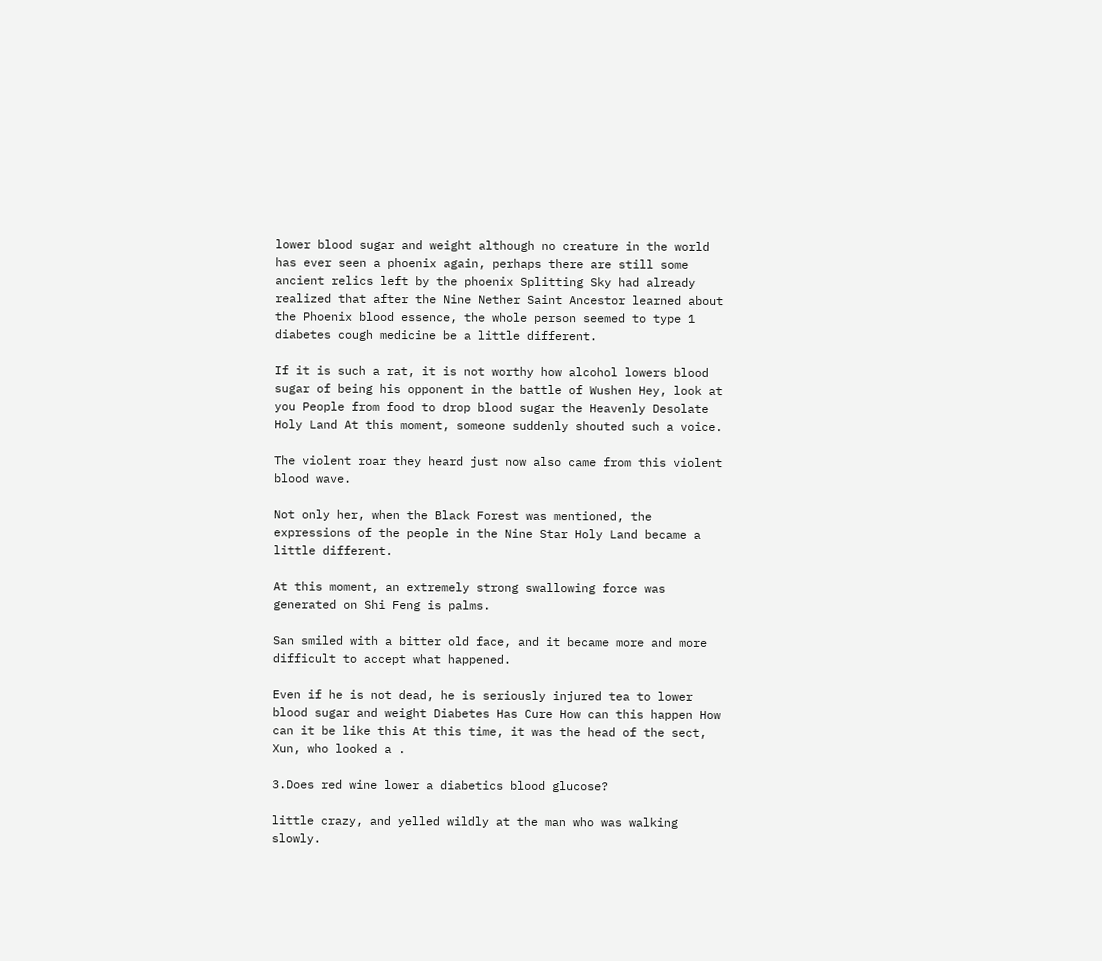lower blood sugar and weight although no creature in the world has ever seen a phoenix again, perhaps there are still some ancient relics left by the phoenix Splitting Sky had already realized that after the Nine Nether Saint Ancestor learned about the Phoenix blood essence, the whole person seemed to type 1 diabetes cough medicine be a little different.

If it is such a rat, it is not worthy how alcohol lowers blood sugar of being his opponent in the battle of Wushen Hey, look at you People from food to drop blood sugar the Heavenly Desolate Holy Land At this moment, someone suddenly shouted such a voice.

The violent roar they heard just now also came from this violent blood wave.

Not only her, when the Black Forest was mentioned, the expressions of the people in the Nine Star Holy Land became a little different.

At this moment, an extremely strong swallowing force was generated on Shi Feng is palms.

San smiled with a bitter old face, and it became more and more difficult to accept what happened.

Even if he is not dead, he is seriously injured tea to lower blood sugar and weight Diabetes Has Cure How can this happen How can it be like this At this time, it was the head of the sect, Xun, who looked a .

3.Does red wine lower a diabetics blood glucose?

little crazy, and yelled wildly at the man who was walking slowly.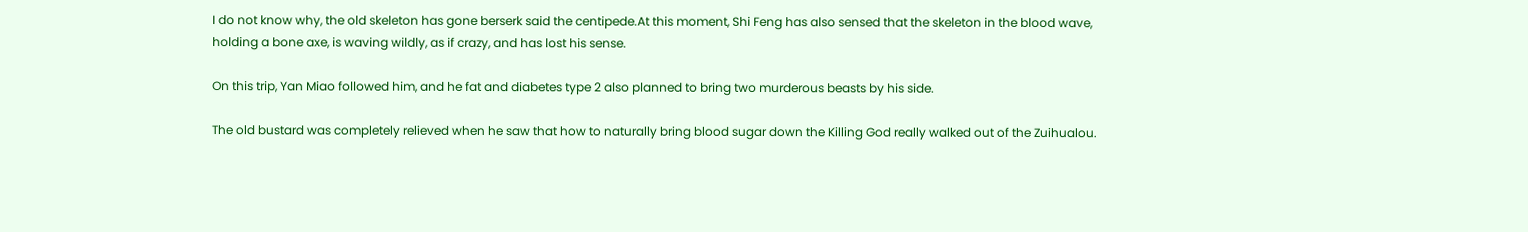I do not know why, the old skeleton has gone berserk said the centipede.At this moment, Shi Feng has also sensed that the skeleton in the blood wave, holding a bone axe, is waving wildly, as if crazy, and has lost his sense.

On this trip, Yan Miao followed him, and he fat and diabetes type 2 also planned to bring two murderous beasts by his side.

The old bustard was completely relieved when he saw that how to naturally bring blood sugar down the Killing God really walked out of the Zuihualou.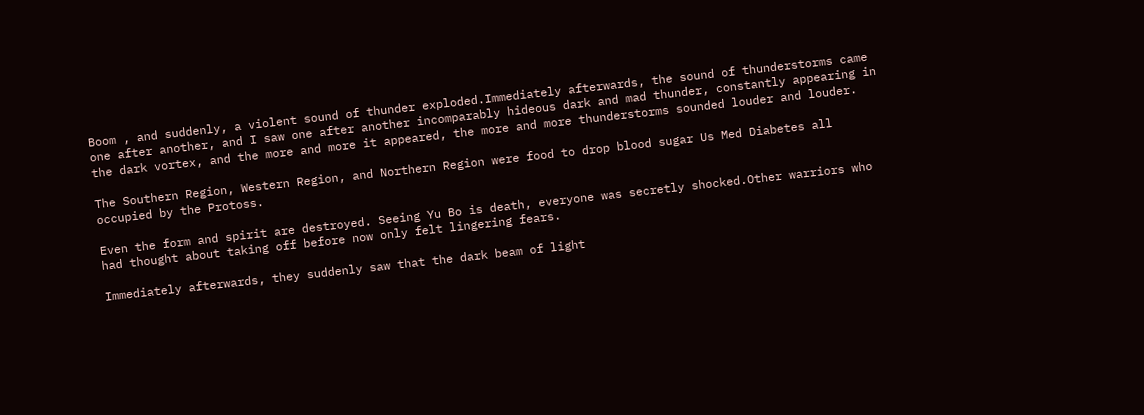Boom , and suddenly, a violent sound of thunder exploded.Immediately afterwards, the sound of thunderstorms came one after another, and I saw one after another incomparably hideous dark and mad thunder, constantly appearing in the dark vortex, and the more and more it appeared, the more and more thunderstorms sounded louder and louder.

The Southern Region, Western Region, and Northern Region were food to drop blood sugar Us Med Diabetes all occupied by the Protoss.

Even the form and spirit are destroyed. Seeing Yu Bo is death, everyone was secretly shocked.Other warriors who had thought about taking off before now only felt lingering fears.

Immediately afterwards, they suddenly saw that the dark beam of light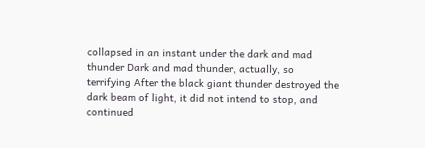collapsed in an instant under the dark and mad thunder Dark and mad thunder, actually, so terrifying After the black giant thunder destroyed the dark beam of light, it did not intend to stop, and continued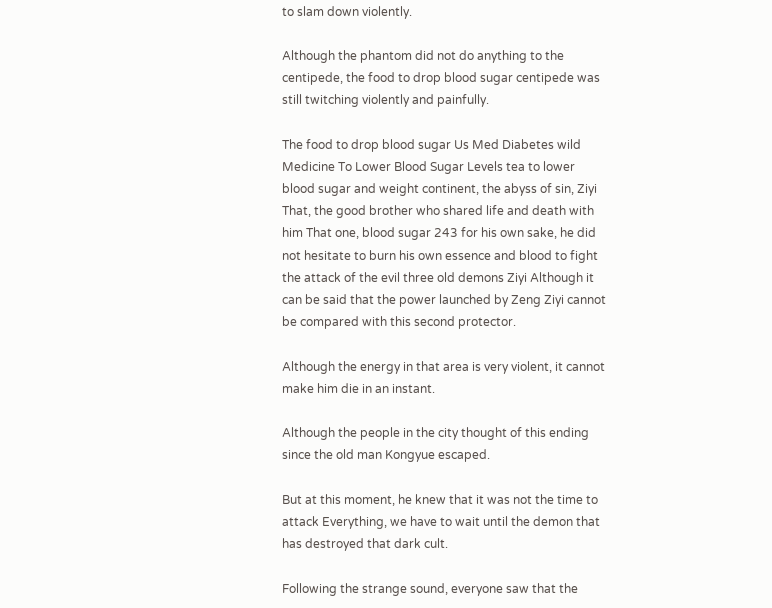to slam down violently.

Although the phantom did not do anything to the centipede, the food to drop blood sugar centipede was still twitching violently and painfully.

The food to drop blood sugar Us Med Diabetes wild Medicine To Lower Blood Sugar Levels tea to lower blood sugar and weight continent, the abyss of sin, Ziyi That, the good brother who shared life and death with him That one, blood sugar 243 for his own sake, he did not hesitate to burn his own essence and blood to fight the attack of the evil three old demons Ziyi Although it can be said that the power launched by Zeng Ziyi cannot be compared with this second protector.

Although the energy in that area is very violent, it cannot make him die in an instant.

Although the people in the city thought of this ending since the old man Kongyue escaped.

But at this moment, he knew that it was not the time to attack Everything, we have to wait until the demon that has destroyed that dark cult.

Following the strange sound, everyone saw that the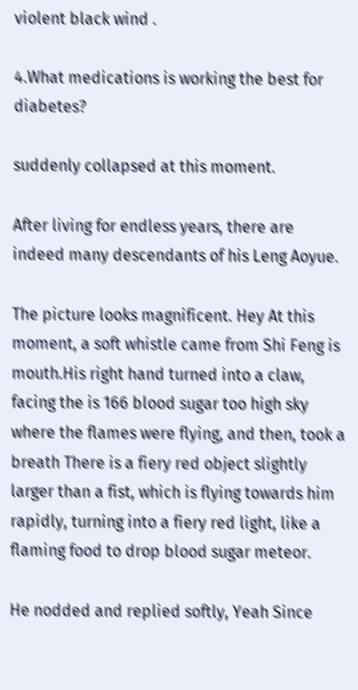violent black wind .

4.What medications is working the best for diabetes?

suddenly collapsed at this moment.

After living for endless years, there are indeed many descendants of his Leng Aoyue.

The picture looks magnificent. Hey At this moment, a soft whistle came from Shi Feng is mouth.His right hand turned into a claw, facing the is 166 blood sugar too high sky where the flames were flying, and then, took a breath There is a fiery red object slightly larger than a fist, which is flying towards him rapidly, turning into a fiery red light, like a flaming food to drop blood sugar meteor.

He nodded and replied softly, Yeah Since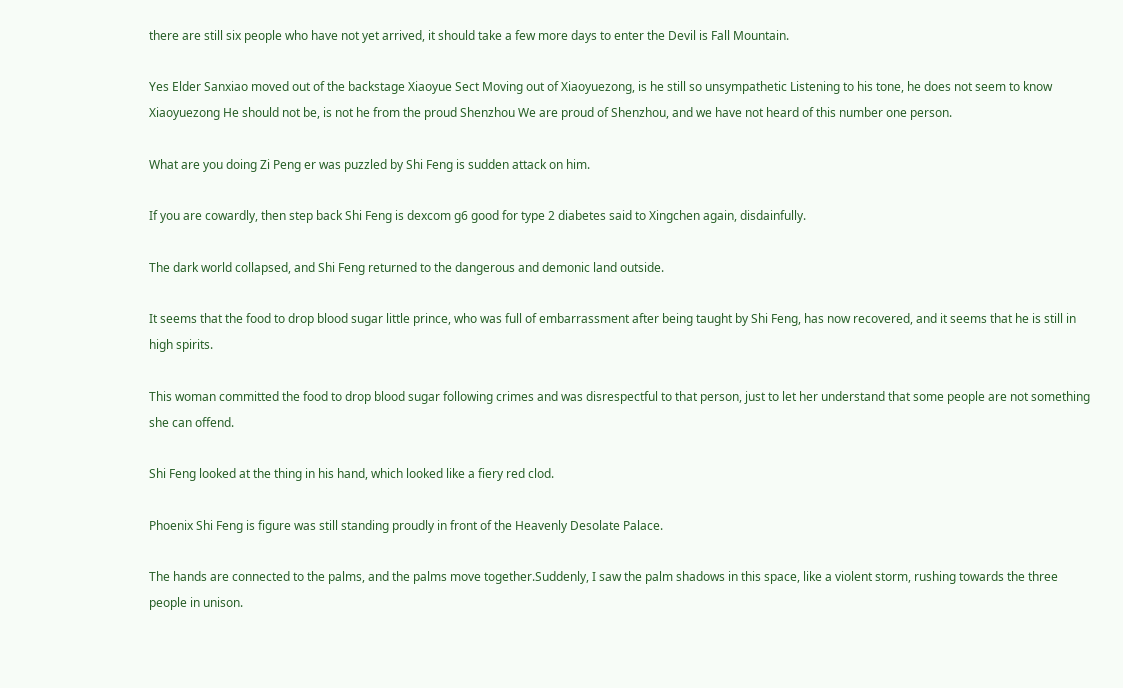there are still six people who have not yet arrived, it should take a few more days to enter the Devil is Fall Mountain.

Yes Elder Sanxiao moved out of the backstage Xiaoyue Sect Moving out of Xiaoyuezong, is he still so unsympathetic Listening to his tone, he does not seem to know Xiaoyuezong He should not be, is not he from the proud Shenzhou We are proud of Shenzhou, and we have not heard of this number one person.

What are you doing Zi Peng er was puzzled by Shi Feng is sudden attack on him.

If you are cowardly, then step back Shi Feng is dexcom g6 good for type 2 diabetes said to Xingchen again, disdainfully.

The dark world collapsed, and Shi Feng returned to the dangerous and demonic land outside.

It seems that the food to drop blood sugar little prince, who was full of embarrassment after being taught by Shi Feng, has now recovered, and it seems that he is still in high spirits.

This woman committed the food to drop blood sugar following crimes and was disrespectful to that person, just to let her understand that some people are not something she can offend.

Shi Feng looked at the thing in his hand, which looked like a fiery red clod.

Phoenix Shi Feng is figure was still standing proudly in front of the Heavenly Desolate Palace.

The hands are connected to the palms, and the palms move together.Suddenly, I saw the palm shadows in this space, like a violent storm, rushing towards the three people in unison.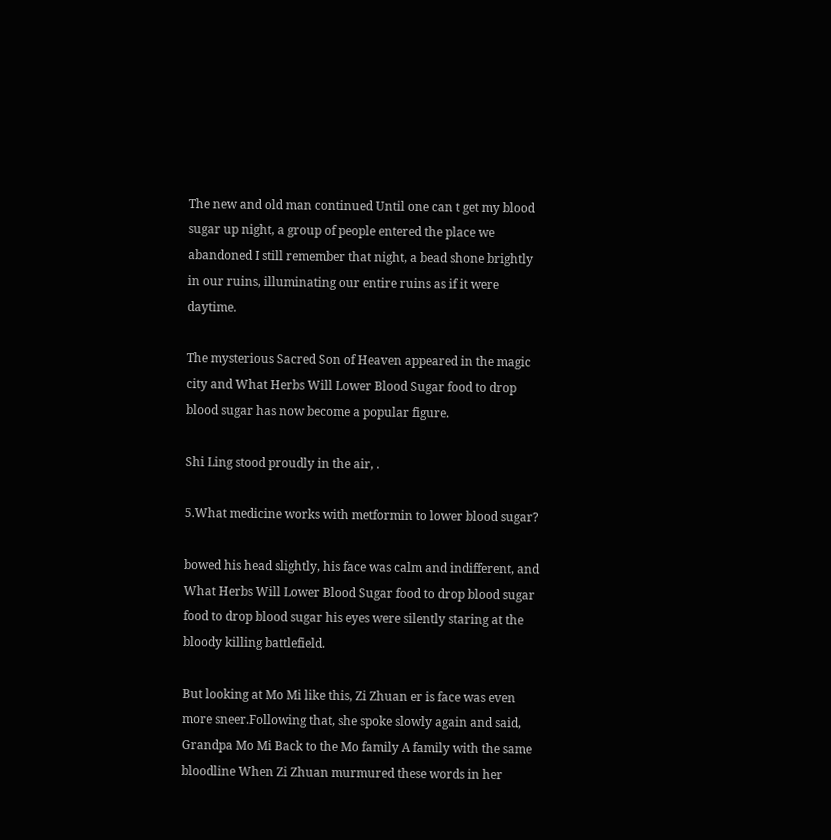The new and old man continued Until one can t get my blood sugar up night, a group of people entered the place we abandoned I still remember that night, a bead shone brightly in our ruins, illuminating our entire ruins as if it were daytime.

The mysterious Sacred Son of Heaven appeared in the magic city and What Herbs Will Lower Blood Sugar food to drop blood sugar has now become a popular figure.

Shi Ling stood proudly in the air, .

5.What medicine works with metformin to lower blood sugar?

bowed his head slightly, his face was calm and indifferent, and What Herbs Will Lower Blood Sugar food to drop blood sugar food to drop blood sugar his eyes were silently staring at the bloody killing battlefield.

But looking at Mo Mi like this, Zi Zhuan er is face was even more sneer.Following that, she spoke slowly again and said, Grandpa Mo Mi Back to the Mo family A family with the same bloodline When Zi Zhuan murmured these words in her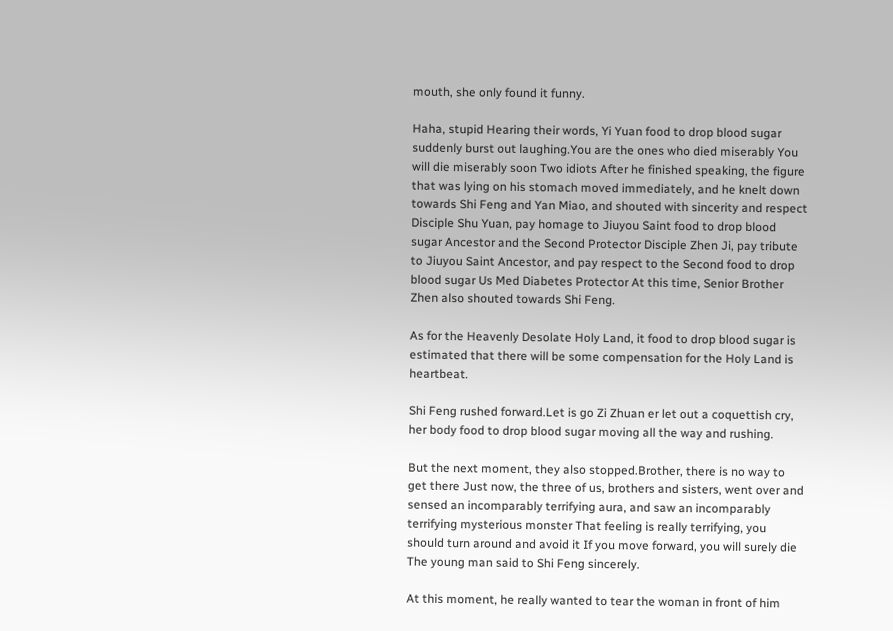mouth, she only found it funny.

Haha, stupid Hearing their words, Yi Yuan food to drop blood sugar suddenly burst out laughing.You are the ones who died miserably You will die miserably soon Two idiots After he finished speaking, the figure that was lying on his stomach moved immediately, and he knelt down towards Shi Feng and Yan Miao, and shouted with sincerity and respect Disciple Shu Yuan, pay homage to Jiuyou Saint food to drop blood sugar Ancestor and the Second Protector Disciple Zhen Ji, pay tribute to Jiuyou Saint Ancestor, and pay respect to the Second food to drop blood sugar Us Med Diabetes Protector At this time, Senior Brother Zhen also shouted towards Shi Feng.

As for the Heavenly Desolate Holy Land, it food to drop blood sugar is estimated that there will be some compensation for the Holy Land is heartbeat.

Shi Feng rushed forward.Let is go Zi Zhuan er let out a coquettish cry, her body food to drop blood sugar moving all the way and rushing.

But the next moment, they also stopped.Brother, there is no way to get there Just now, the three of us, brothers and sisters, went over and sensed an incomparably terrifying aura, and saw an incomparably terrifying mysterious monster That feeling is really terrifying, you should turn around and avoid it If you move forward, you will surely die The young man said to Shi Feng sincerely.

At this moment, he really wanted to tear the woman in front of him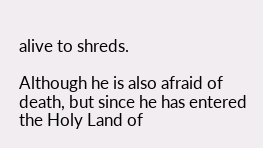alive to shreds.

Although he is also afraid of death, but since he has entered the Holy Land of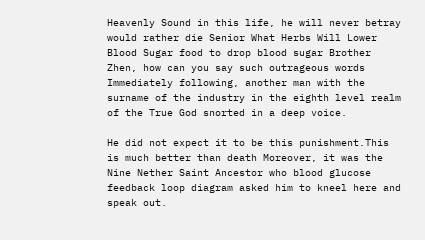Heavenly Sound in this life, he will never betray would rather die Senior What Herbs Will Lower Blood Sugar food to drop blood sugar Brother Zhen, how can you say such outrageous words Immediately following, another man with the surname of the industry in the eighth level realm of the True God snorted in a deep voice.

He did not expect it to be this punishment.This is much better than death Moreover, it was the Nine Nether Saint Ancestor who blood glucose feedback loop diagram asked him to kneel here and speak out.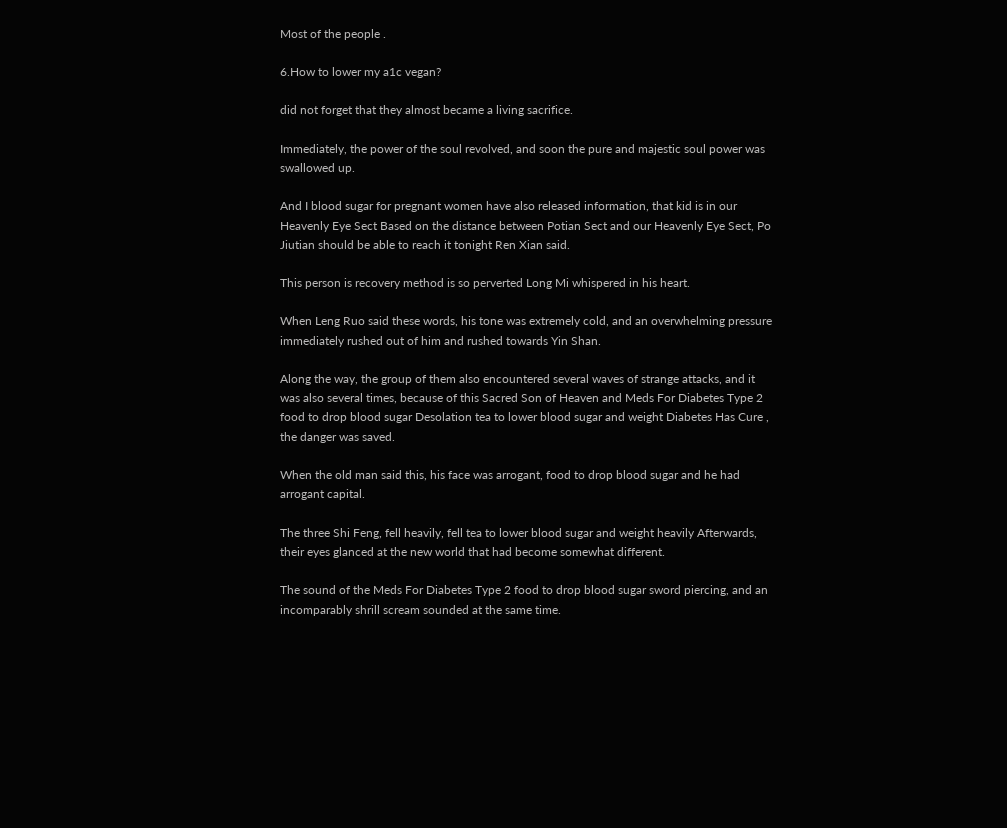Most of the people .

6.How to lower my a1c vegan?

did not forget that they almost became a living sacrifice.

Immediately, the power of the soul revolved, and soon the pure and majestic soul power was swallowed up.

And I blood sugar for pregnant women have also released information, that kid is in our Heavenly Eye Sect Based on the distance between Potian Sect and our Heavenly Eye Sect, Po Jiutian should be able to reach it tonight Ren Xian said.

This person is recovery method is so perverted Long Mi whispered in his heart.

When Leng Ruo said these words, his tone was extremely cold, and an overwhelming pressure immediately rushed out of him and rushed towards Yin Shan.

Along the way, the group of them also encountered several waves of strange attacks, and it was also several times, because of this Sacred Son of Heaven and Meds For Diabetes Type 2 food to drop blood sugar Desolation tea to lower blood sugar and weight Diabetes Has Cure , the danger was saved.

When the old man said this, his face was arrogant, food to drop blood sugar and he had arrogant capital.

The three Shi Feng, fell heavily, fell tea to lower blood sugar and weight heavily Afterwards, their eyes glanced at the new world that had become somewhat different.

The sound of the Meds For Diabetes Type 2 food to drop blood sugar sword piercing, and an incomparably shrill scream sounded at the same time.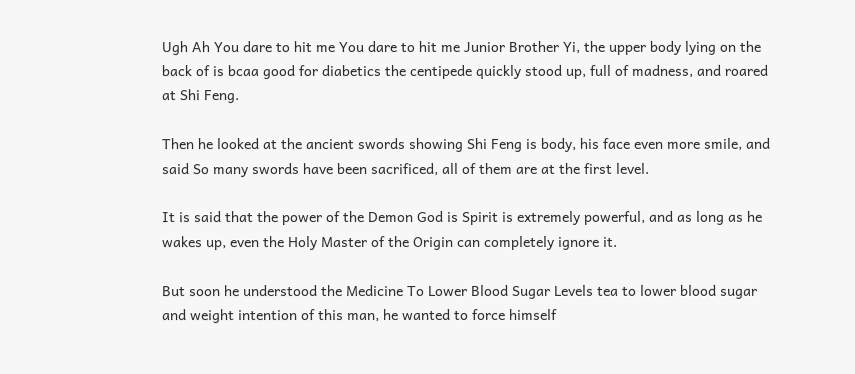Ugh Ah You dare to hit me You dare to hit me Junior Brother Yi, the upper body lying on the back of is bcaa good for diabetics the centipede quickly stood up, full of madness, and roared at Shi Feng.

Then he looked at the ancient swords showing Shi Feng is body, his face even more smile, and said So many swords have been sacrificed, all of them are at the first level.

It is said that the power of the Demon God is Spirit is extremely powerful, and as long as he wakes up, even the Holy Master of the Origin can completely ignore it.

But soon he understood the Medicine To Lower Blood Sugar Levels tea to lower blood sugar and weight intention of this man, he wanted to force himself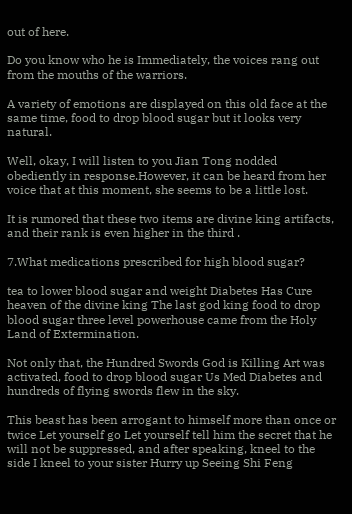out of here.

Do you know who he is Immediately, the voices rang out from the mouths of the warriors.

A variety of emotions are displayed on this old face at the same time, food to drop blood sugar but it looks very natural.

Well, okay, I will listen to you Jian Tong nodded obediently in response.However, it can be heard from her voice that at this moment, she seems to be a little lost.

It is rumored that these two items are divine king artifacts, and their rank is even higher in the third .

7.What medications prescribed for high blood sugar?

tea to lower blood sugar and weight Diabetes Has Cure heaven of the divine king The last god king food to drop blood sugar three level powerhouse came from the Holy Land of Extermination.

Not only that, the Hundred Swords God is Killing Art was activated, food to drop blood sugar Us Med Diabetes and hundreds of flying swords flew in the sky.

This beast has been arrogant to himself more than once or twice Let yourself go Let yourself tell him the secret that he will not be suppressed, and after speaking, kneel to the side I kneel to your sister Hurry up Seeing Shi Feng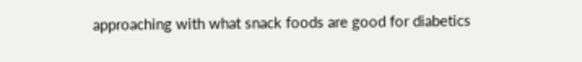approaching with what snack foods are good for diabetics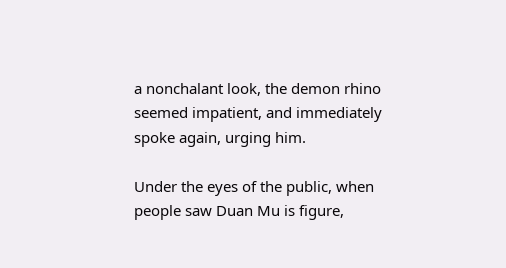a nonchalant look, the demon rhino seemed impatient, and immediately spoke again, urging him.

Under the eyes of the public, when people saw Duan Mu is figure,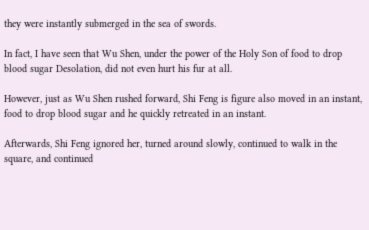they were instantly submerged in the sea of swords.

In fact, I have seen that Wu Shen, under the power of the Holy Son of food to drop blood sugar Desolation, did not even hurt his fur at all.

However, just as Wu Shen rushed forward, Shi Feng is figure also moved in an instant, food to drop blood sugar and he quickly retreated in an instant.

Afterwards, Shi Feng ignored her, turned around slowly, continued to walk in the square, and continued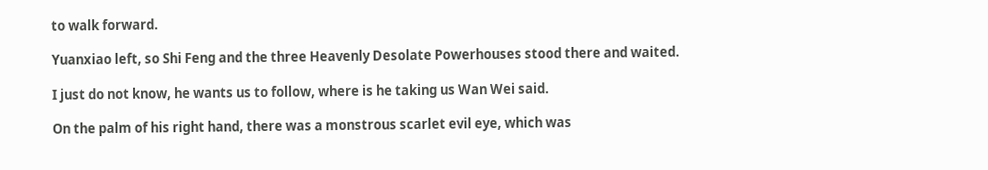to walk forward.

Yuanxiao left, so Shi Feng and the three Heavenly Desolate Powerhouses stood there and waited.

I just do not know, he wants us to follow, where is he taking us Wan Wei said.

On the palm of his right hand, there was a monstrous scarlet evil eye, which was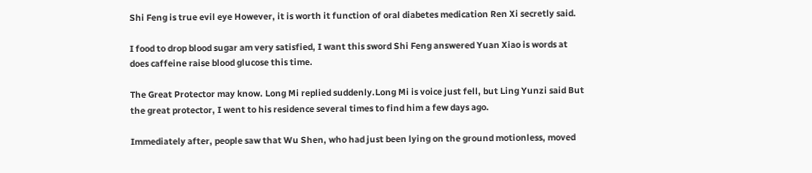Shi Feng is true evil eye However, it is worth it function of oral diabetes medication Ren Xi secretly said.

I food to drop blood sugar am very satisfied, I want this sword Shi Feng answered Yuan Xiao is words at does caffeine raise blood glucose this time.

The Great Protector may know. Long Mi replied suddenly.Long Mi is voice just fell, but Ling Yunzi said But the great protector, I went to his residence several times to find him a few days ago.

Immediately after, people saw that Wu Shen, who had just been lying on the ground motionless, moved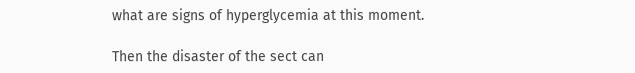what are signs of hyperglycemia at this moment.

Then the disaster of the sect can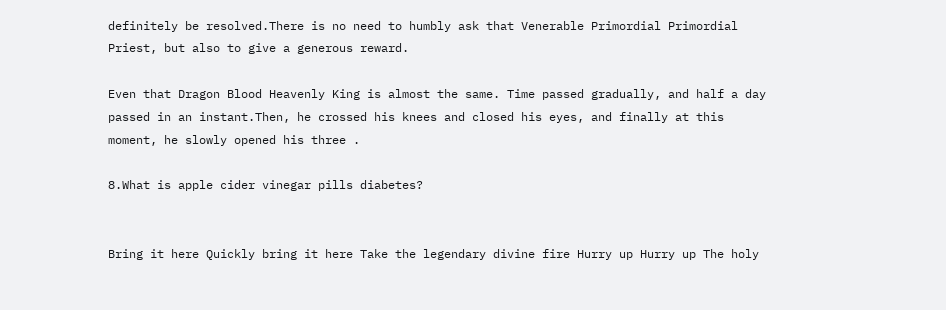definitely be resolved.There is no need to humbly ask that Venerable Primordial Primordial Priest, but also to give a generous reward.

Even that Dragon Blood Heavenly King is almost the same. Time passed gradually, and half a day passed in an instant.Then, he crossed his knees and closed his eyes, and finally at this moment, he slowly opened his three .

8.What is apple cider vinegar pills diabetes?


Bring it here Quickly bring it here Take the legendary divine fire Hurry up Hurry up The holy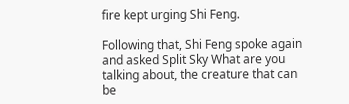fire kept urging Shi Feng.

Following that, Shi Feng spoke again and asked Split Sky What are you talking about, the creature that can be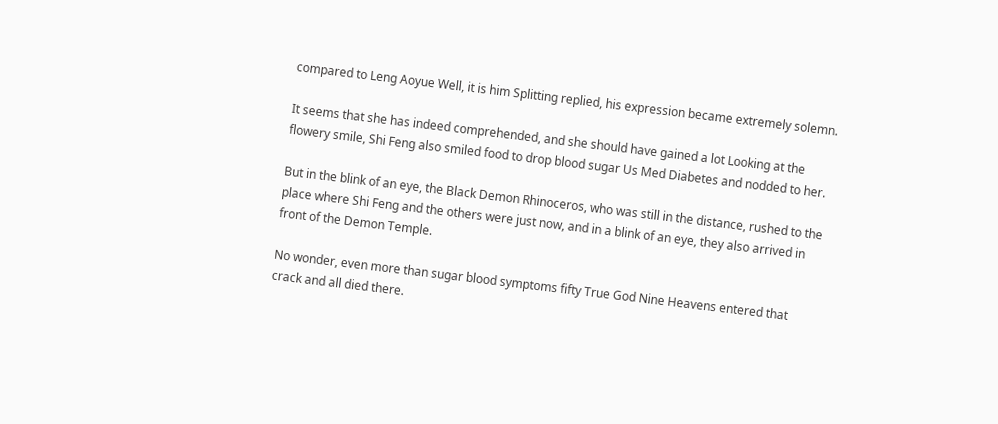compared to Leng Aoyue Well, it is him Splitting replied, his expression became extremely solemn.

It seems that she has indeed comprehended, and she should have gained a lot Looking at the flowery smile, Shi Feng also smiled food to drop blood sugar Us Med Diabetes and nodded to her.

But in the blink of an eye, the Black Demon Rhinoceros, who was still in the distance, rushed to the place where Shi Feng and the others were just now, and in a blink of an eye, they also arrived in front of the Demon Temple.

No wonder, even more than sugar blood symptoms fifty True God Nine Heavens entered that crack and all died there.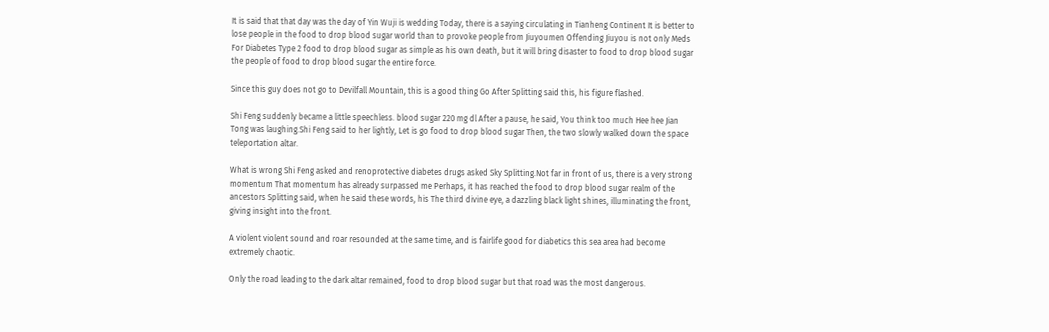It is said that that day was the day of Yin Wuji is wedding Today, there is a saying circulating in Tianheng Continent It is better to lose people in the food to drop blood sugar world than to provoke people from Jiuyoumen Offending Jiuyou is not only Meds For Diabetes Type 2 food to drop blood sugar as simple as his own death, but it will bring disaster to food to drop blood sugar the people of food to drop blood sugar the entire force.

Since this guy does not go to Devilfall Mountain, this is a good thing Go After Splitting said this, his figure flashed.

Shi Feng suddenly became a little speechless. blood sugar 220 mg dl After a pause, he said, You think too much Hee hee Jian Tong was laughing.Shi Feng said to her lightly, Let is go food to drop blood sugar Then, the two slowly walked down the space teleportation altar.

What is wrong Shi Feng asked and renoprotective diabetes drugs asked Sky Splitting.Not far in front of us, there is a very strong momentum That momentum has already surpassed me Perhaps, it has reached the food to drop blood sugar realm of the ancestors Splitting said, when he said these words, his The third divine eye, a dazzling black light shines, illuminating the front, giving insight into the front.

A violent violent sound and roar resounded at the same time, and is fairlife good for diabetics this sea area had become extremely chaotic.

Only the road leading to the dark altar remained, food to drop blood sugar but that road was the most dangerous.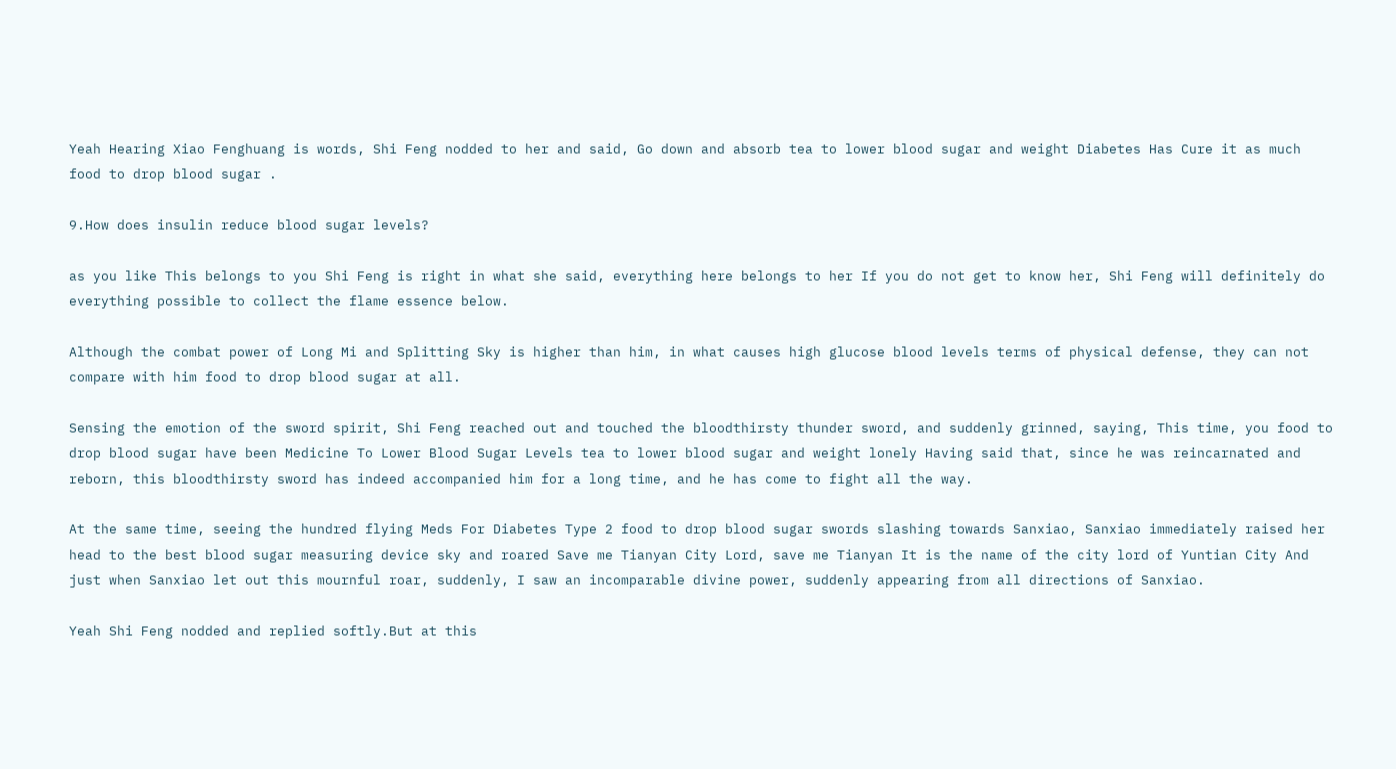Yeah Hearing Xiao Fenghuang is words, Shi Feng nodded to her and said, Go down and absorb tea to lower blood sugar and weight Diabetes Has Cure it as much food to drop blood sugar .

9.How does insulin reduce blood sugar levels?

as you like This belongs to you Shi Feng is right in what she said, everything here belongs to her If you do not get to know her, Shi Feng will definitely do everything possible to collect the flame essence below.

Although the combat power of Long Mi and Splitting Sky is higher than him, in what causes high glucose blood levels terms of physical defense, they can not compare with him food to drop blood sugar at all.

Sensing the emotion of the sword spirit, Shi Feng reached out and touched the bloodthirsty thunder sword, and suddenly grinned, saying, This time, you food to drop blood sugar have been Medicine To Lower Blood Sugar Levels tea to lower blood sugar and weight lonely Having said that, since he was reincarnated and reborn, this bloodthirsty sword has indeed accompanied him for a long time, and he has come to fight all the way.

At the same time, seeing the hundred flying Meds For Diabetes Type 2 food to drop blood sugar swords slashing towards Sanxiao, Sanxiao immediately raised her head to the best blood sugar measuring device sky and roared Save me Tianyan City Lord, save me Tianyan It is the name of the city lord of Yuntian City And just when Sanxiao let out this mournful roar, suddenly, I saw an incomparable divine power, suddenly appearing from all directions of Sanxiao.

Yeah Shi Feng nodded and replied softly.But at this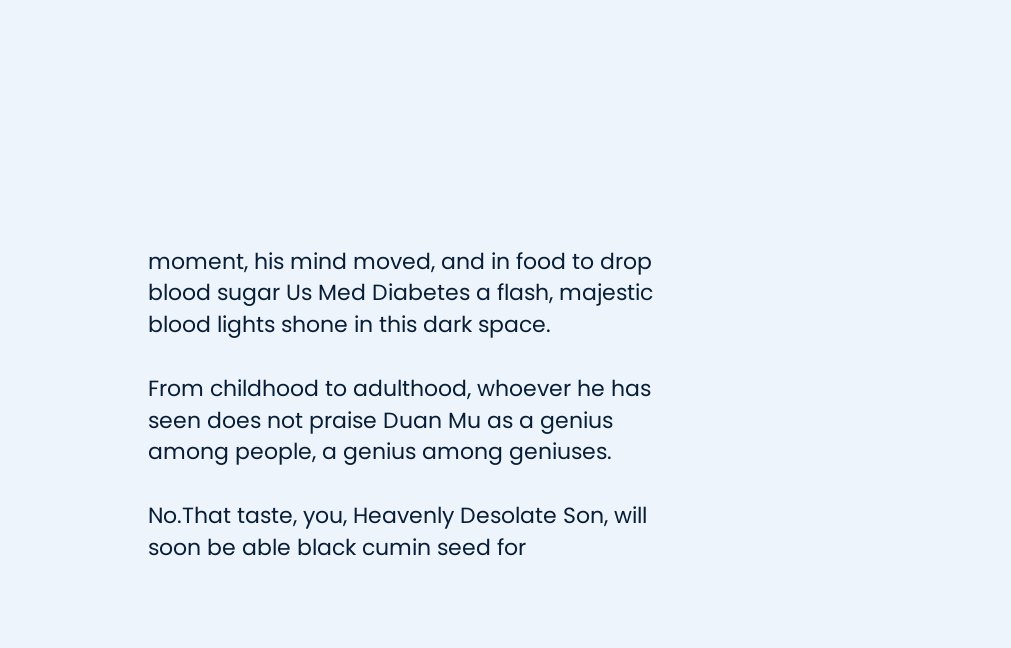moment, his mind moved, and in food to drop blood sugar Us Med Diabetes a flash, majestic blood lights shone in this dark space.

From childhood to adulthood, whoever he has seen does not praise Duan Mu as a genius among people, a genius among geniuses.

No.That taste, you, Heavenly Desolate Son, will soon be able black cumin seed for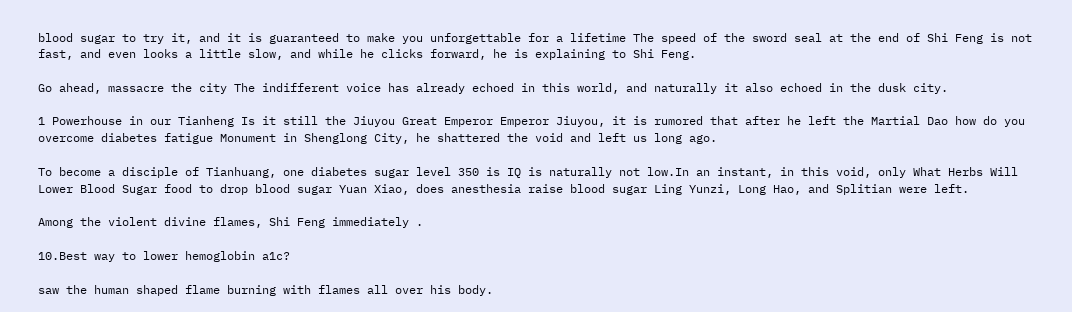blood sugar to try it, and it is guaranteed to make you unforgettable for a lifetime The speed of the sword seal at the end of Shi Feng is not fast, and even looks a little slow, and while he clicks forward, he is explaining to Shi Feng.

Go ahead, massacre the city The indifferent voice has already echoed in this world, and naturally it also echoed in the dusk city.

1 Powerhouse in our Tianheng Is it still the Jiuyou Great Emperor Emperor Jiuyou, it is rumored that after he left the Martial Dao how do you overcome diabetes fatigue Monument in Shenglong City, he shattered the void and left us long ago.

To become a disciple of Tianhuang, one diabetes sugar level 350 is IQ is naturally not low.In an instant, in this void, only What Herbs Will Lower Blood Sugar food to drop blood sugar Yuan Xiao, does anesthesia raise blood sugar Ling Yunzi, Long Hao, and Splitian were left.

Among the violent divine flames, Shi Feng immediately .

10.Best way to lower hemoglobin a1c?

saw the human shaped flame burning with flames all over his body.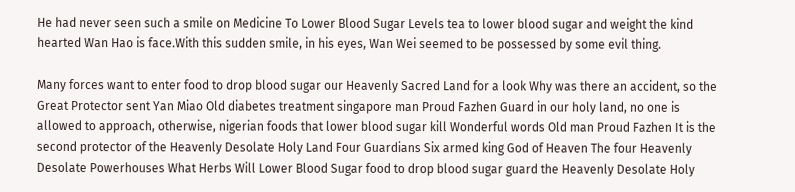He had never seen such a smile on Medicine To Lower Blood Sugar Levels tea to lower blood sugar and weight the kind hearted Wan Hao is face.With this sudden smile, in his eyes, Wan Wei seemed to be possessed by some evil thing.

Many forces want to enter food to drop blood sugar our Heavenly Sacred Land for a look Why was there an accident, so the Great Protector sent Yan Miao Old diabetes treatment singapore man Proud Fazhen Guard in our holy land, no one is allowed to approach, otherwise, nigerian foods that lower blood sugar kill Wonderful words Old man Proud Fazhen It is the second protector of the Heavenly Desolate Holy Land Four Guardians Six armed king God of Heaven The four Heavenly Desolate Powerhouses What Herbs Will Lower Blood Sugar food to drop blood sugar guard the Heavenly Desolate Holy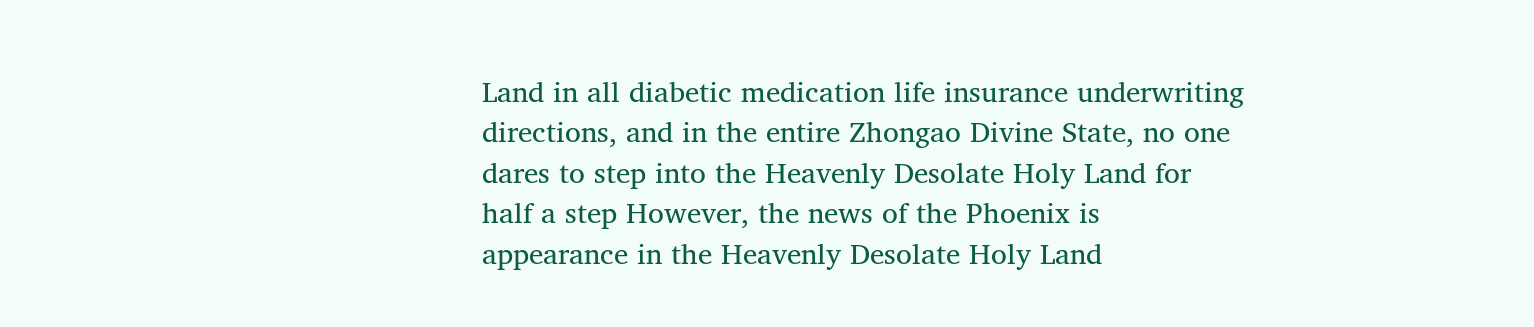Land in all diabetic medication life insurance underwriting directions, and in the entire Zhongao Divine State, no one dares to step into the Heavenly Desolate Holy Land for half a step However, the news of the Phoenix is appearance in the Heavenly Desolate Holy Land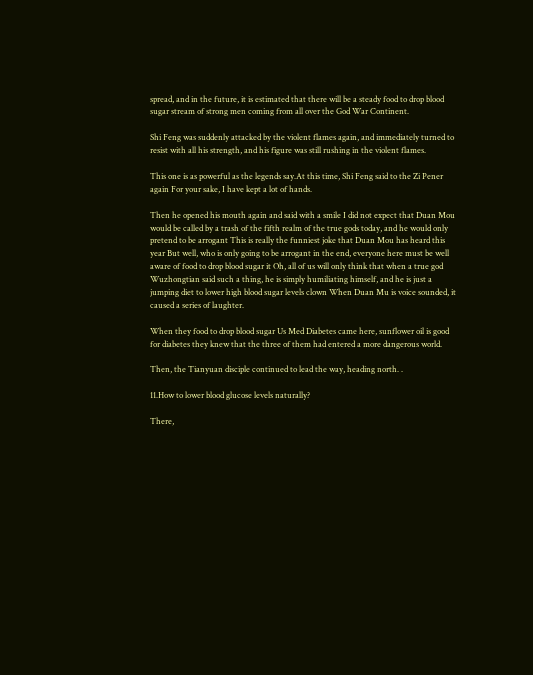spread, and in the future, it is estimated that there will be a steady food to drop blood sugar stream of strong men coming from all over the God War Continent.

Shi Feng was suddenly attacked by the violent flames again, and immediately turned to resist with all his strength, and his figure was still rushing in the violent flames.

This one is as powerful as the legends say.At this time, Shi Feng said to the Zi Pener again For your sake, I have kept a lot of hands.

Then he opened his mouth again and said with a smile I did not expect that Duan Mou would be called by a trash of the fifth realm of the true gods today, and he would only pretend to be arrogant This is really the funniest joke that Duan Mou has heard this year But well, who is only going to be arrogant in the end, everyone here must be well aware of food to drop blood sugar it Oh, all of us will only think that when a true god Wuzhongtian said such a thing, he is simply humiliating himself, and he is just a jumping diet to lower high blood sugar levels clown When Duan Mu is voice sounded, it caused a series of laughter.

When they food to drop blood sugar Us Med Diabetes came here, sunflower oil is good for diabetes they knew that the three of them had entered a more dangerous world.

Then, the Tianyuan disciple continued to lead the way, heading north. .

11.How to lower blood glucose levels naturally?

There,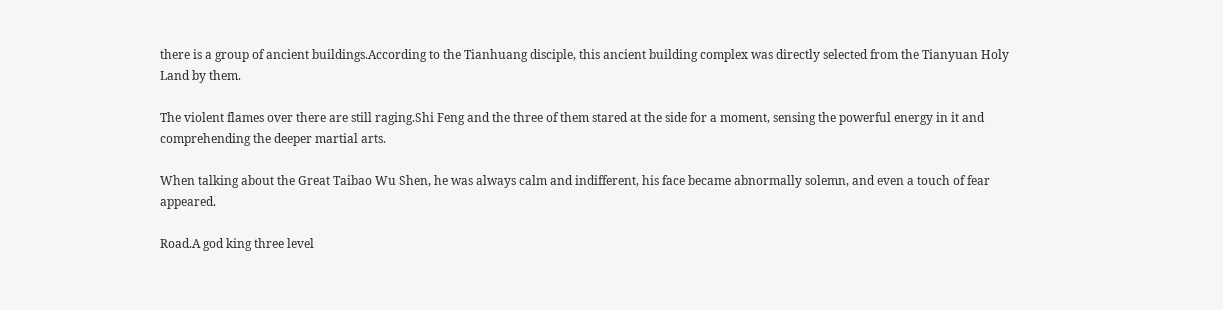there is a group of ancient buildings.According to the Tianhuang disciple, this ancient building complex was directly selected from the Tianyuan Holy Land by them.

The violent flames over there are still raging.Shi Feng and the three of them stared at the side for a moment, sensing the powerful energy in it and comprehending the deeper martial arts.

When talking about the Great Taibao Wu Shen, he was always calm and indifferent, his face became abnormally solemn, and even a touch of fear appeared.

Road.A god king three level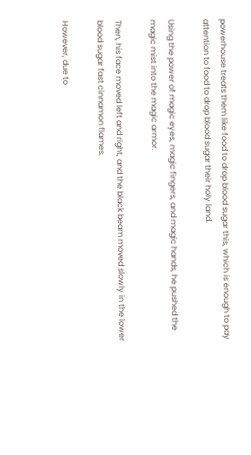powerhouse treats them like food to drop blood sugar this, which is enough to pay attention to food to drop blood sugar their holy land.

Using the power of magic eyes, magic fingers, and magic hands, he pushed the magic mist into the magic armor.

Then, his face moved left and right, and the black beam moved slowly in the lower blood sugar fast cinnamon flames.

However, due to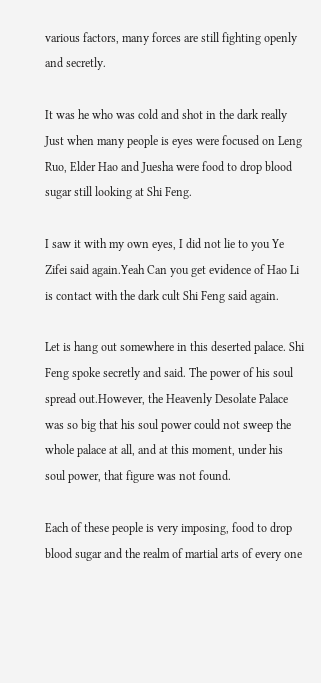various factors, many forces are still fighting openly and secretly.

It was he who was cold and shot in the dark really Just when many people is eyes were focused on Leng Ruo, Elder Hao and Juesha were food to drop blood sugar still looking at Shi Feng.

I saw it with my own eyes, I did not lie to you Ye Zifei said again.Yeah Can you get evidence of Hao Li is contact with the dark cult Shi Feng said again.

Let is hang out somewhere in this deserted palace. Shi Feng spoke secretly and said. The power of his soul spread out.However, the Heavenly Desolate Palace was so big that his soul power could not sweep the whole palace at all, and at this moment, under his soul power, that figure was not found.

Each of these people is very imposing, food to drop blood sugar and the realm of martial arts of every one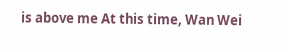is above me At this time, Wan Wei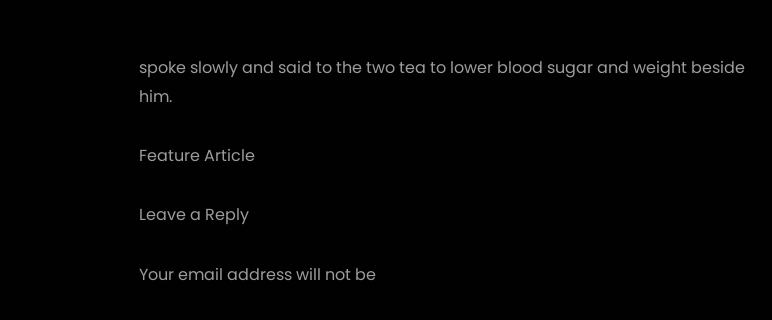spoke slowly and said to the two tea to lower blood sugar and weight beside him.

Feature Article

Leave a Reply

Your email address will not be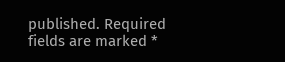published. Required fields are marked *